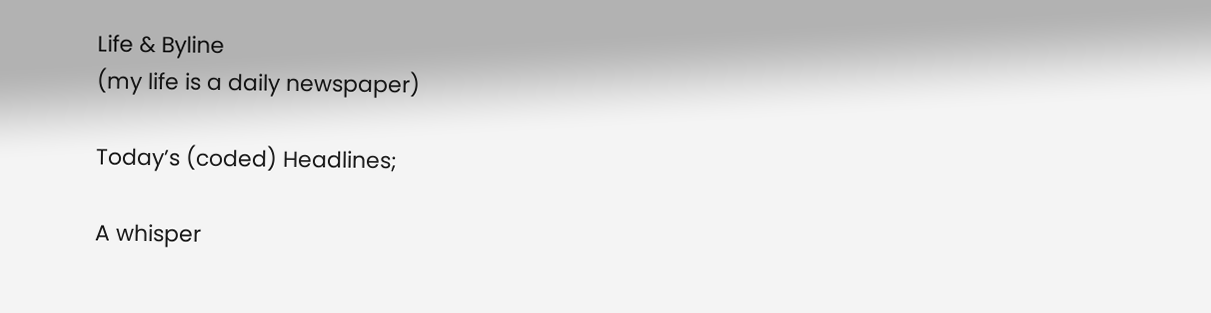Life & Byline
(my life is a daily newspaper)

Today’s (coded) Headlines;

A whisper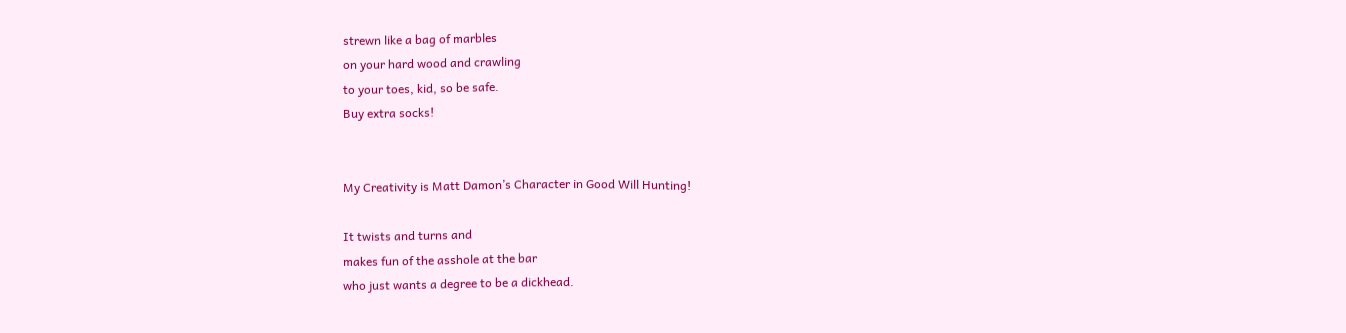strewn like a bag of marbles
on your hard wood and crawling
to your toes, kid, so be safe.
Buy extra socks!


My Creativity is Matt Damon’s Character in Good Will Hunting!

It twists and turns and
makes fun of the asshole at the bar
who just wants a degree to be a dickhead.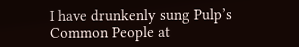I have drunkenly sung Pulp’s
Common People at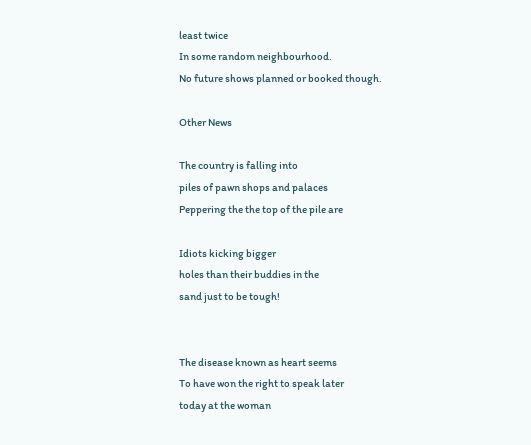least twice
In some random neighbourhood.
No future shows planned or booked though.

Other News

The country is falling into
piles of pawn shops and palaces
Peppering the the top of the pile are

Idiots kicking bigger
holes than their buddies in the
sand just to be tough!


The disease known as heart seems
To have won the right to speak later
today at the woman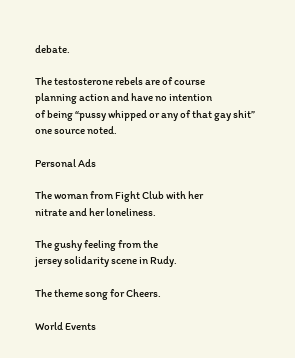debate.

The testosterone rebels are of course
planning action and have no intention
of being “pussy whipped or any of that gay shit”
one source noted.

Personal Ads

The woman from Fight Club with her
nitrate and her loneliness.

The gushy feeling from the
jersey solidarity scene in Rudy.

The theme song for Cheers.

World Events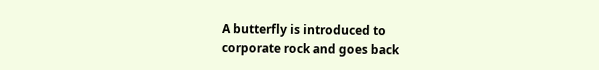A butterfly is introduced to
corporate rock and goes back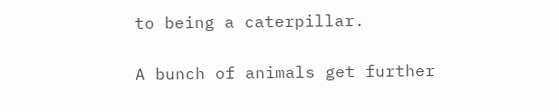to being a caterpillar.

A bunch of animals get further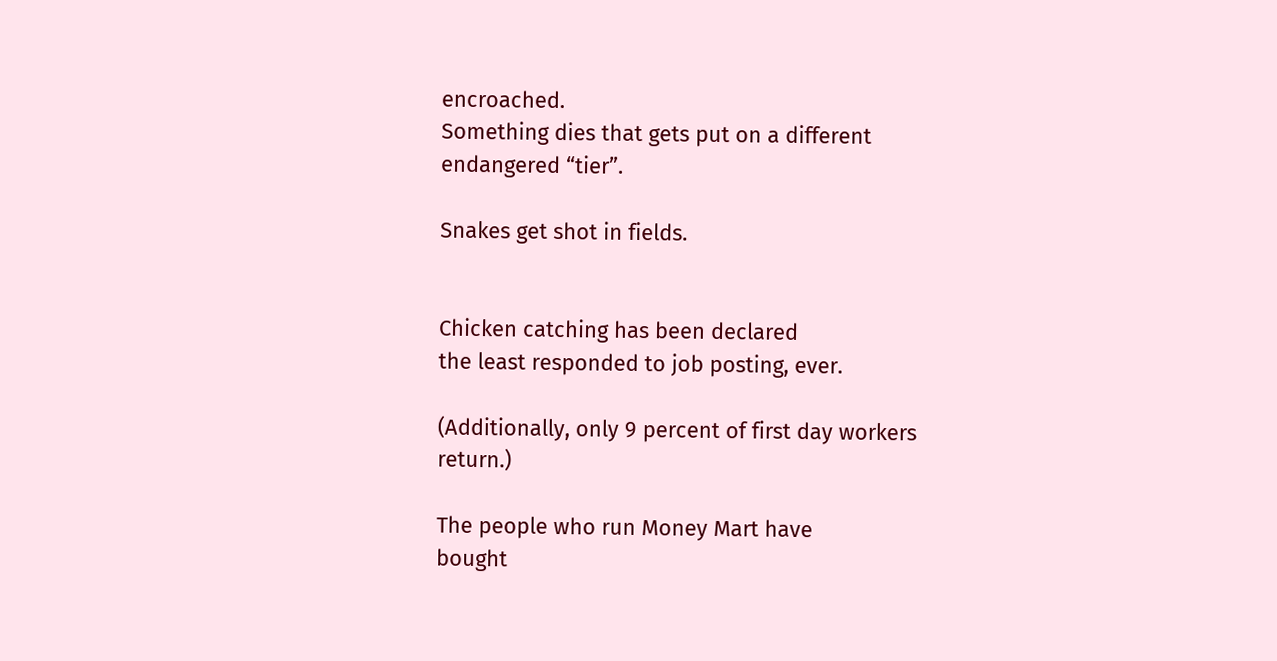encroached.
Something dies that gets put on a different
endangered “tier”.

Snakes get shot in fields.


Chicken catching has been declared
the least responded to job posting, ever.

(Additionally, only 9 percent of first day workers return.)

The people who run Money Mart have
bought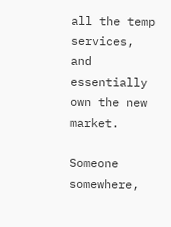all the temp services, and
essentially own the new market.

Someone somewhere,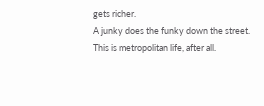gets richer.
A junky does the funky down the street.
This is metropolitan life, after all.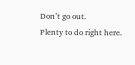Don’t go out.
Plenty to do right here.